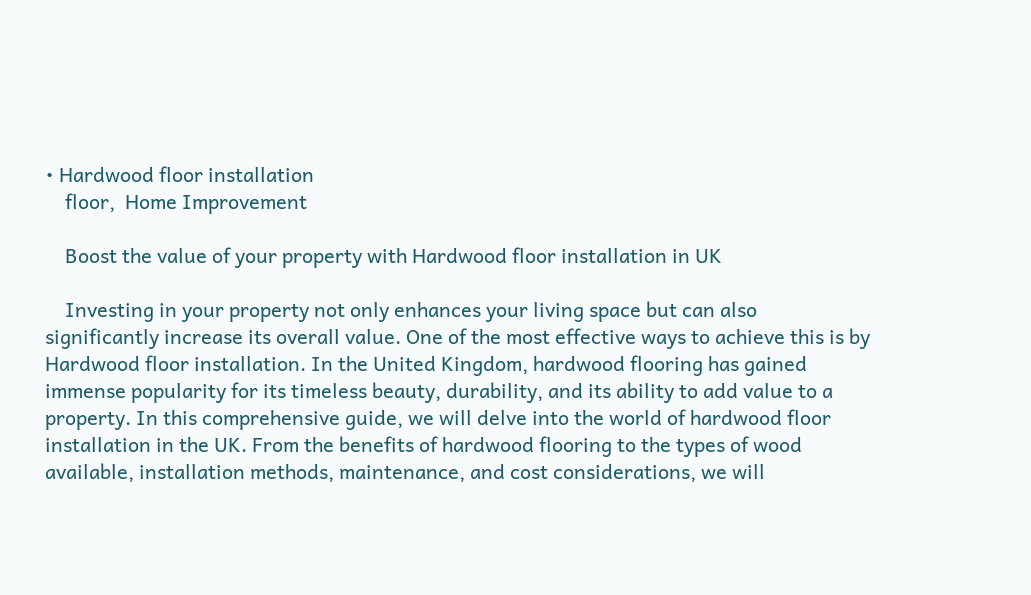• Hardwood floor installation
    floor,  Home Improvement

    Boost the value of your property with Hardwood floor installation in UK

    Investing in your property not only enhances your living space but can also significantly increase its overall value. One of the most effective ways to achieve this is by Hardwood floor installation. In the United Kingdom, hardwood flooring has gained immense popularity for its timeless beauty, durability, and its ability to add value to a property. In this comprehensive guide, we will delve into the world of hardwood floor installation in the UK. From the benefits of hardwood flooring to the types of wood available, installation methods, maintenance, and cost considerations, we will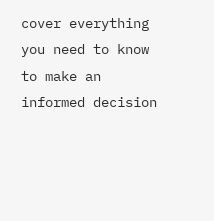cover everything you need to know to make an informed decision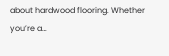about hardwood flooring. Whether you’re a…